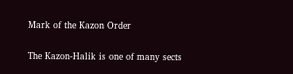Mark of the Kazon Order

The Kazon-Halik is one of many sects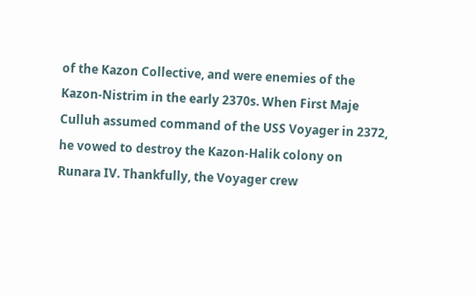of the Kazon Collective, and were enemies of the Kazon-Nistrim in the early 2370s. When First Maje Culluh assumed command of the USS Voyager in 2372, he vowed to destroy the Kazon-Halik colony on Runara IV. Thankfully, the Voyager crew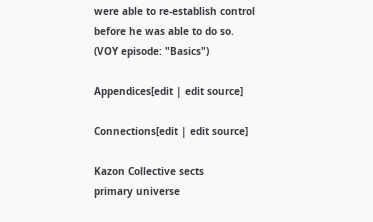were able to re-establish control before he was able to do so. (VOY episode: "Basics")

Appendices[edit | edit source]

Connections[edit | edit source]

Kazon Collective sects
primary universe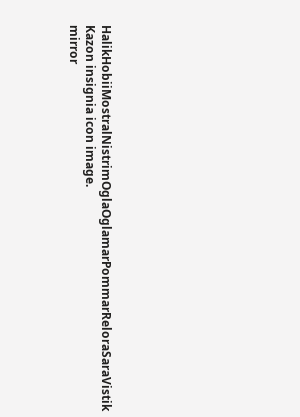HalikHobiiMostralNistrimOglaOglamarPommarReloraSaraVistik Kazon insignia icon image.
mirror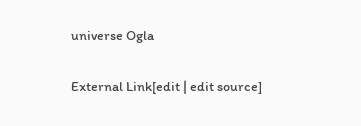universe Ogla

External Link[edit | edit source]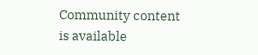Community content is available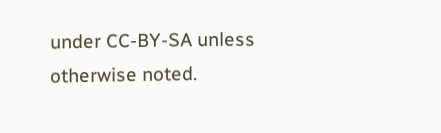under CC-BY-SA unless otherwise noted.